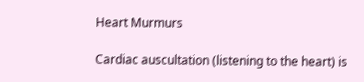Heart Murmurs

Cardiac auscultation (listening to the heart) is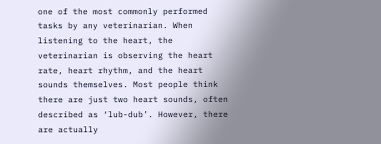one of the most commonly performed tasks by any veterinarian. When listening to the heart, the veterinarian is observing the heart rate, heart rhythm, and the heart sounds themselves. Most people think there are just two heart sounds, often described as ‘lub-dub’. However, there are actually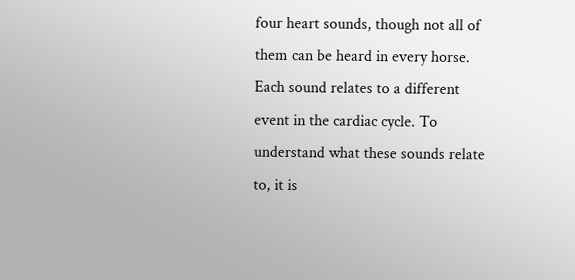four heart sounds, though not all of them can be heard in every horse. Each sound relates to a different event in the cardiac cycle. To understand what these sounds relate to, it is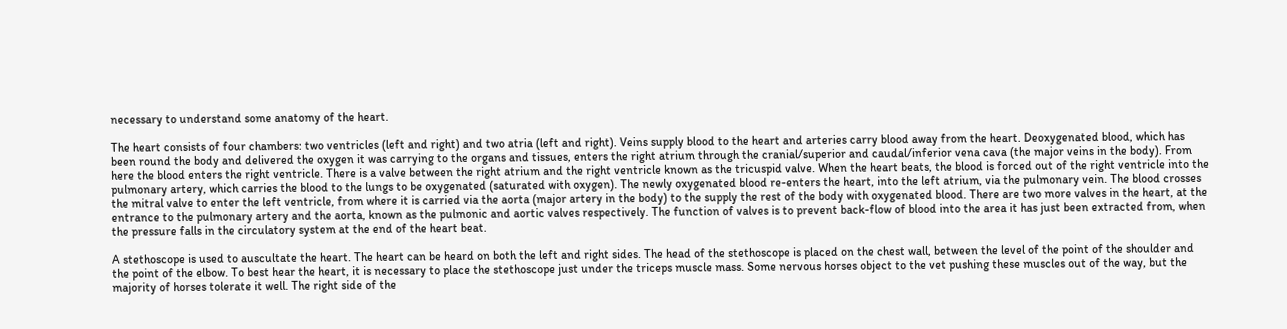necessary to understand some anatomy of the heart.

The heart consists of four chambers: two ventricles (left and right) and two atria (left and right). Veins supply blood to the heart and arteries carry blood away from the heart. Deoxygenated blood, which has been round the body and delivered the oxygen it was carrying to the organs and tissues, enters the right atrium through the cranial/superior and caudal/inferior vena cava (the major veins in the body). From here the blood enters the right ventricle. There is a valve between the right atrium and the right ventricle known as the tricuspid valve. When the heart beats, the blood is forced out of the right ventricle into the pulmonary artery, which carries the blood to the lungs to be oxygenated (saturated with oxygen). The newly oxygenated blood re-enters the heart, into the left atrium, via the pulmonary vein. The blood crosses the mitral valve to enter the left ventricle, from where it is carried via the aorta (major artery in the body) to the supply the rest of the body with oxygenated blood. There are two more valves in the heart, at the entrance to the pulmonary artery and the aorta, known as the pulmonic and aortic valves respectively. The function of valves is to prevent back-flow of blood into the area it has just been extracted from, when the pressure falls in the circulatory system at the end of the heart beat.

A stethoscope is used to auscultate the heart. The heart can be heard on both the left and right sides. The head of the stethoscope is placed on the chest wall, between the level of the point of the shoulder and the point of the elbow. To best hear the heart, it is necessary to place the stethoscope just under the triceps muscle mass. Some nervous horses object to the vet pushing these muscles out of the way, but the majority of horses tolerate it well. The right side of the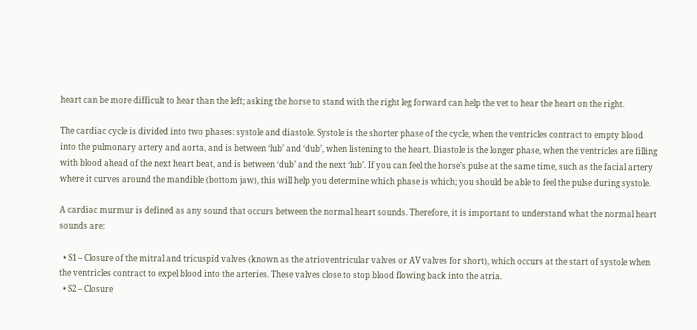heart can be more difficult to hear than the left; asking the horse to stand with the right leg forward can help the vet to hear the heart on the right.

The cardiac cycle is divided into two phases: systole and diastole. Systole is the shorter phase of the cycle, when the ventricles contract to empty blood into the pulmonary artery and aorta, and is between ‘lub’ and ‘dub’, when listening to the heart. Diastole is the longer phase, when the ventricles are filling with blood ahead of the next heart beat, and is between ‘dub’ and the next ‘lub’. If you can feel the horse’s pulse at the same time, such as the facial artery where it curves around the mandible (bottom jaw), this will help you determine which phase is which; you should be able to feel the pulse during systole.

A cardiac murmur is defined as any sound that occurs between the normal heart sounds. Therefore, it is important to understand what the normal heart sounds are:

  • S1 – Closure of the mitral and tricuspid valves (known as the atrioventricular valves or AV valves for short), which occurs at the start of systole when the ventricles contract to expel blood into the arteries. These valves close to stop blood flowing back into the atria.
  • S2 – Closure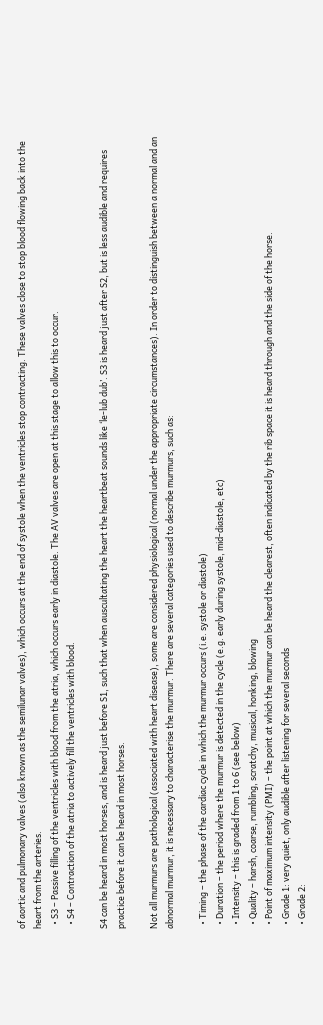of aortic and pulmonary valves (also known as the semilunar valves), which occurs at the end of systole when the ventricles stop contracting. These valves close to stop blood flowing back into the heart from the arteries.
  • S3 – Passive filling of the ventricles with blood from the atria, which occurs early in diastole. The AV valves are open at this stage to allow this to occur.
  • S4 – Contraction of the atria to actively fill the ventricles with blood.

S4 can be heard in most horses, and is heard just before S1, such that when auscultating the heart the heartbeat sounds like ‘le-lub dub’. S3 is heard just after S2, but is less audible and requires practice before it can be heard in most horses.

Not all murmurs are pathological (associated with heart disease), some are considered physiological (normal under the appropriate circumstances). In order to distinguish between a normal and an abnormal murmur, it is necessary to characterise the murmur. There are several categories used to describe murmurs, such as:

  • Timing – the phase of the cardiac cycle in which the murmur occurs (i.e. systole or diastole)
  • Duration – the period where the murmur is detected in the cycle (e.g. early during systole, mid-diastole, etc)
  • Intensity – this is graded from 1 to 6 (see below)
  • Quality – harsh, coarse, rumbling, scratchy, musical, honking, blowing
  • Point of maximum intensity (PMI) – the point at which the murmur can be heard the clearest, often indicated by the rib space it is heard through and the side of the horse.
  • Grade 1: very quiet, only audible after listening for several seconds
  • Grade 2: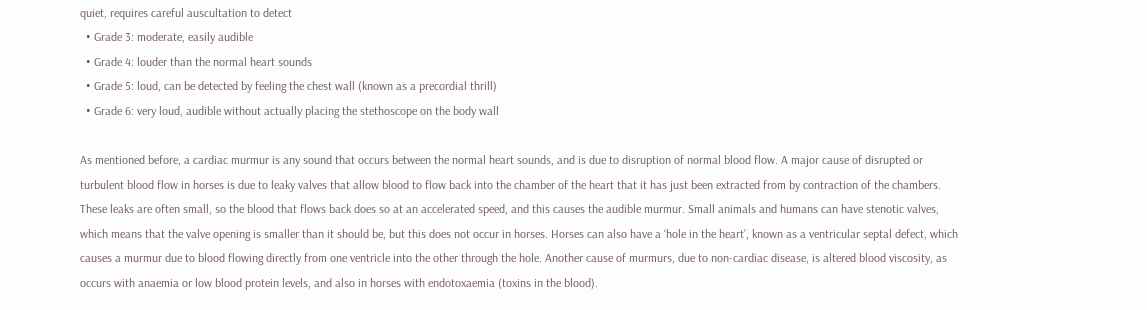quiet, requires careful auscultation to detect
  • Grade 3: moderate, easily audible
  • Grade 4: louder than the normal heart sounds
  • Grade 5: loud, can be detected by feeling the chest wall (known as a precordial thrill)
  • Grade 6: very loud, audible without actually placing the stethoscope on the body wall

As mentioned before, a cardiac murmur is any sound that occurs between the normal heart sounds, and is due to disruption of normal blood flow. A major cause of disrupted or turbulent blood flow in horses is due to leaky valves that allow blood to flow back into the chamber of the heart that it has just been extracted from by contraction of the chambers. These leaks are often small, so the blood that flows back does so at an accelerated speed, and this causes the audible murmur. Small animals and humans can have stenotic valves, which means that the valve opening is smaller than it should be, but this does not occur in horses. Horses can also have a ‘hole in the heart’, known as a ventricular septal defect, which causes a murmur due to blood flowing directly from one ventricle into the other through the hole. Another cause of murmurs, due to non-cardiac disease, is altered blood viscosity, as occurs with anaemia or low blood protein levels, and also in horses with endotoxaemia (toxins in the blood).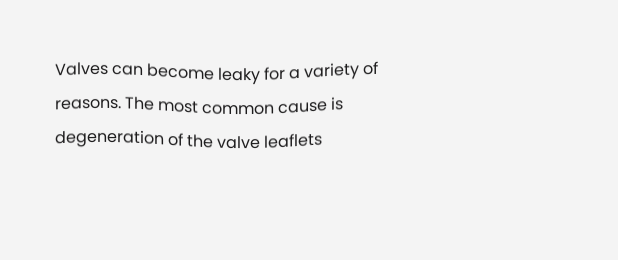Valves can become leaky for a variety of reasons. The most common cause is degeneration of the valve leaflets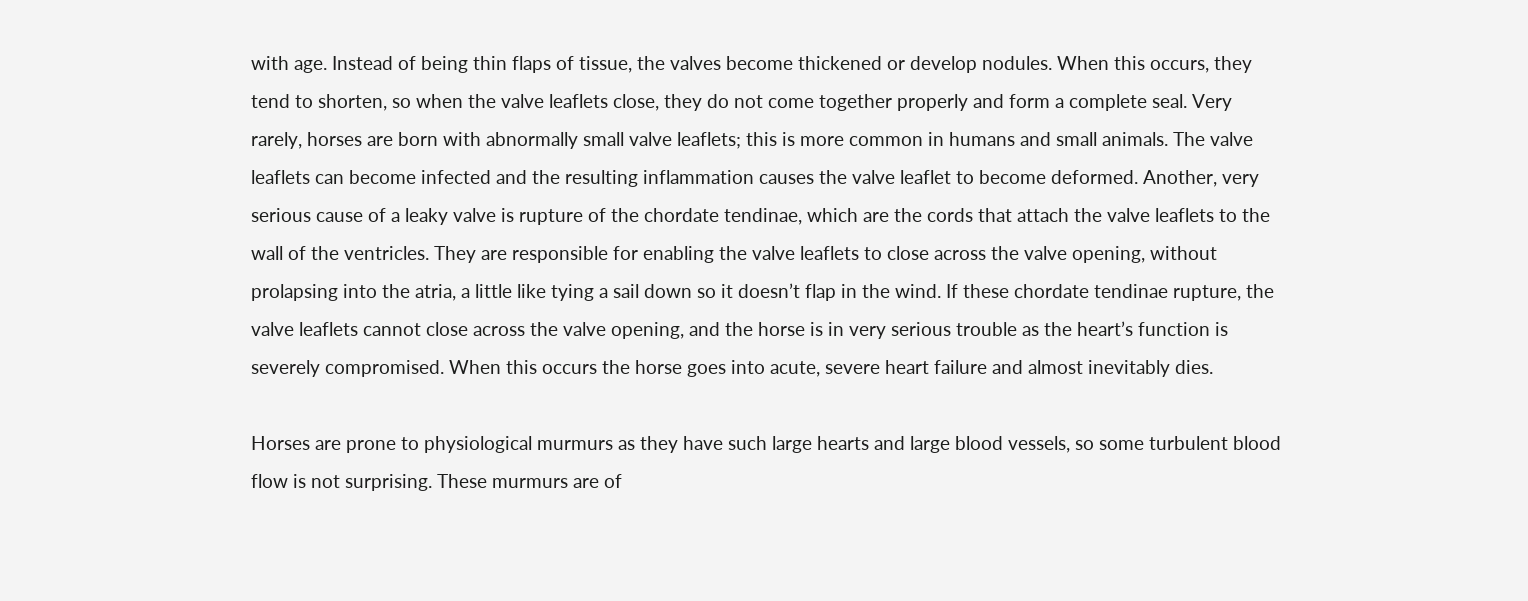with age. Instead of being thin flaps of tissue, the valves become thickened or develop nodules. When this occurs, they tend to shorten, so when the valve leaflets close, they do not come together properly and form a complete seal. Very rarely, horses are born with abnormally small valve leaflets; this is more common in humans and small animals. The valve leaflets can become infected and the resulting inflammation causes the valve leaflet to become deformed. Another, very serious cause of a leaky valve is rupture of the chordate tendinae, which are the cords that attach the valve leaflets to the wall of the ventricles. They are responsible for enabling the valve leaflets to close across the valve opening, without prolapsing into the atria, a little like tying a sail down so it doesn’t flap in the wind. If these chordate tendinae rupture, the valve leaflets cannot close across the valve opening, and the horse is in very serious trouble as the heart’s function is severely compromised. When this occurs the horse goes into acute, severe heart failure and almost inevitably dies.

Horses are prone to physiological murmurs as they have such large hearts and large blood vessels, so some turbulent blood flow is not surprising. These murmurs are of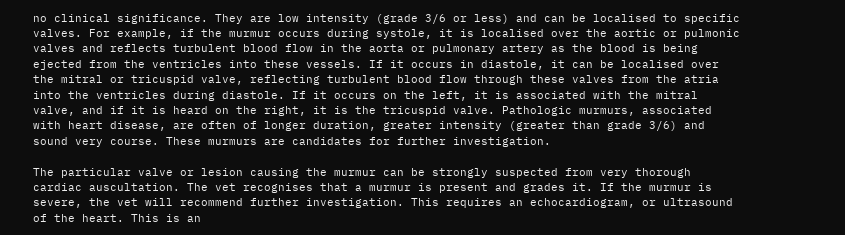no clinical significance. They are low intensity (grade 3/6 or less) and can be localised to specific valves. For example, if the murmur occurs during systole, it is localised over the aortic or pulmonic valves and reflects turbulent blood flow in the aorta or pulmonary artery as the blood is being ejected from the ventricles into these vessels. If it occurs in diastole, it can be localised over the mitral or tricuspid valve, reflecting turbulent blood flow through these valves from the atria into the ventricles during diastole. If it occurs on the left, it is associated with the mitral valve, and if it is heard on the right, it is the tricuspid valve. Pathologic murmurs, associated with heart disease, are often of longer duration, greater intensity (greater than grade 3/6) and sound very course. These murmurs are candidates for further investigation.

The particular valve or lesion causing the murmur can be strongly suspected from very thorough cardiac auscultation. The vet recognises that a murmur is present and grades it. If the murmur is severe, the vet will recommend further investigation. This requires an echocardiogram, or ultrasound of the heart. This is an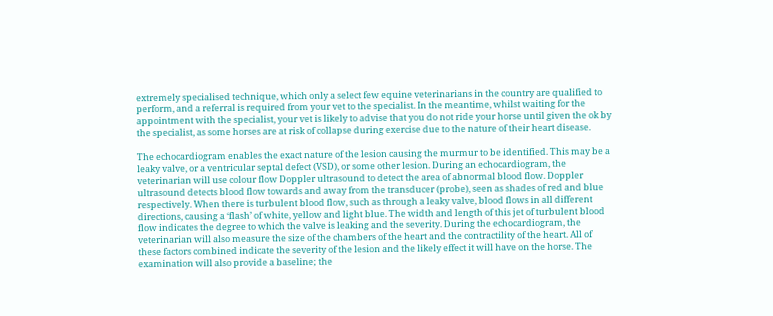extremely specialised technique, which only a select few equine veterinarians in the country are qualified to perform, and a referral is required from your vet to the specialist. In the meantime, whilst waiting for the appointment with the specialist, your vet is likely to advise that you do not ride your horse until given the ok by the specialist, as some horses are at risk of collapse during exercise due to the nature of their heart disease.

The echocardiogram enables the exact nature of the lesion causing the murmur to be identified. This may be a leaky valve, or a ventricular septal defect (VSD), or some other lesion. During an echocardiogram, the veterinarian will use colour flow Doppler ultrasound to detect the area of abnormal blood flow. Doppler ultrasound detects blood flow towards and away from the transducer (probe), seen as shades of red and blue respectively. When there is turbulent blood flow, such as through a leaky valve, blood flows in all different directions, causing a ‘flash’ of white, yellow and light blue. The width and length of this jet of turbulent blood flow indicates the degree to which the valve is leaking and the severity. During the echocardiogram, the veterinarian will also measure the size of the chambers of the heart and the contractility of the heart. All of these factors combined indicate the severity of the lesion and the likely effect it will have on the horse. The examination will also provide a baseline; the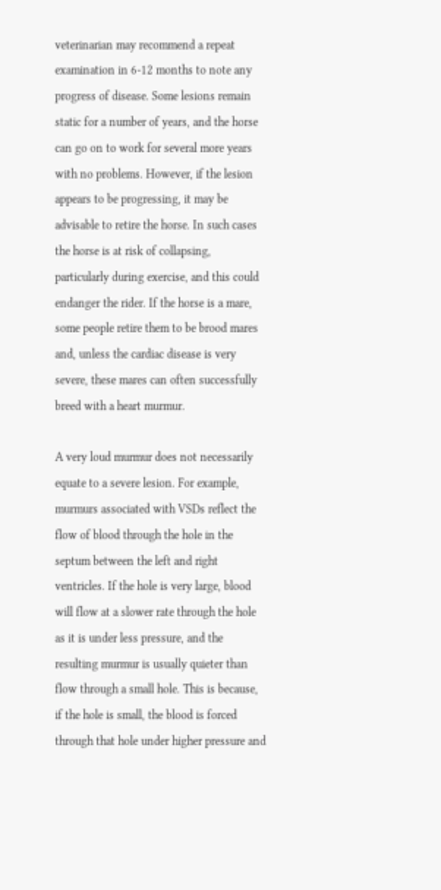veterinarian may recommend a repeat examination in 6-12 months to note any progress of disease. Some lesions remain static for a number of years, and the horse can go on to work for several more years with no problems. However, if the lesion appears to be progressing, it may be advisable to retire the horse. In such cases the horse is at risk of collapsing, particularly during exercise, and this could endanger the rider. If the horse is a mare, some people retire them to be brood mares and, unless the cardiac disease is very severe, these mares can often successfully breed with a heart murmur.

A very loud murmur does not necessarily equate to a severe lesion. For example, murmurs associated with VSDs reflect the flow of blood through the hole in the septum between the left and right ventricles. If the hole is very large, blood will flow at a slower rate through the hole as it is under less pressure, and the resulting murmur is usually quieter than flow through a small hole. This is because, if the hole is small, the blood is forced through that hole under higher pressure and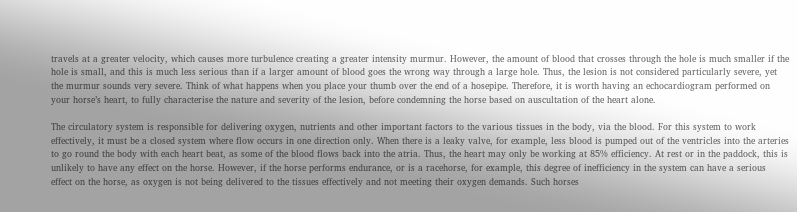travels at a greater velocity, which causes more turbulence creating a greater intensity murmur. However, the amount of blood that crosses through the hole is much smaller if the hole is small, and this is much less serious than if a larger amount of blood goes the wrong way through a large hole. Thus, the lesion is not considered particularly severe, yet the murmur sounds very severe. Think of what happens when you place your thumb over the end of a hosepipe. Therefore, it is worth having an echocardiogram performed on your horse’s heart, to fully characterise the nature and severity of the lesion, before condemning the horse based on auscultation of the heart alone.

The circulatory system is responsible for delivering oxygen, nutrients and other important factors to the various tissues in the body, via the blood. For this system to work effectively, it must be a closed system where flow occurs in one direction only. When there is a leaky valve, for example, less blood is pumped out of the ventricles into the arteries to go round the body with each heart beat, as some of the blood flows back into the atria. Thus, the heart may only be working at 85% efficiency. At rest or in the paddock, this is unlikely to have any effect on the horse. However, if the horse performs endurance, or is a racehorse, for example, this degree of inefficiency in the system can have a serious effect on the horse, as oxygen is not being delivered to the tissues effectively and not meeting their oxygen demands. Such horses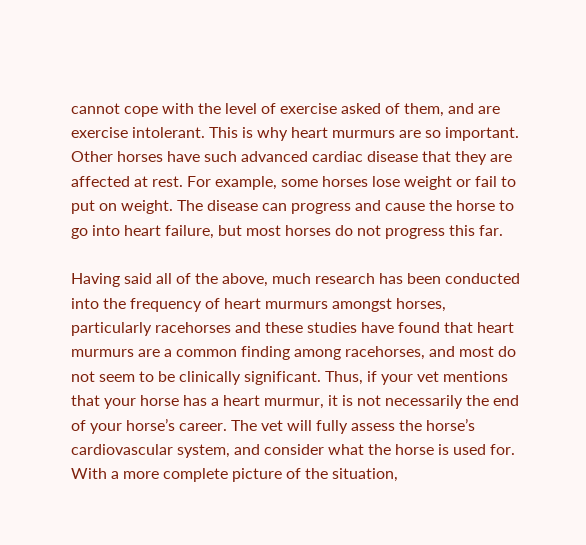cannot cope with the level of exercise asked of them, and are exercise intolerant. This is why heart murmurs are so important. Other horses have such advanced cardiac disease that they are affected at rest. For example, some horses lose weight or fail to put on weight. The disease can progress and cause the horse to go into heart failure, but most horses do not progress this far.

Having said all of the above, much research has been conducted into the frequency of heart murmurs amongst horses, particularly racehorses and these studies have found that heart murmurs are a common finding among racehorses, and most do not seem to be clinically significant. Thus, if your vet mentions that your horse has a heart murmur, it is not necessarily the end of your horse’s career. The vet will fully assess the horse’s cardiovascular system, and consider what the horse is used for. With a more complete picture of the situation,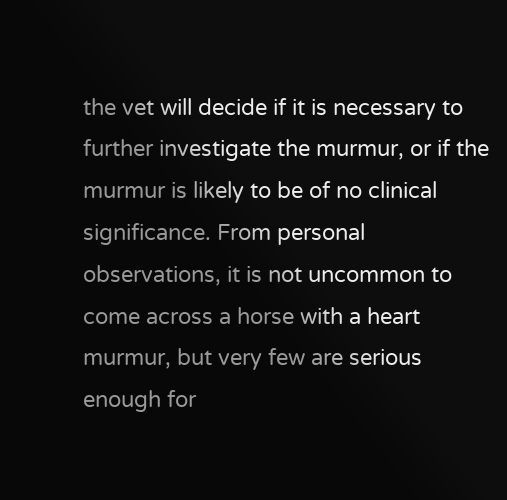the vet will decide if it is necessary to further investigate the murmur, or if the murmur is likely to be of no clinical significance. From personal observations, it is not uncommon to come across a horse with a heart murmur, but very few are serious enough for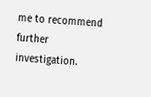me to recommend further investigation.